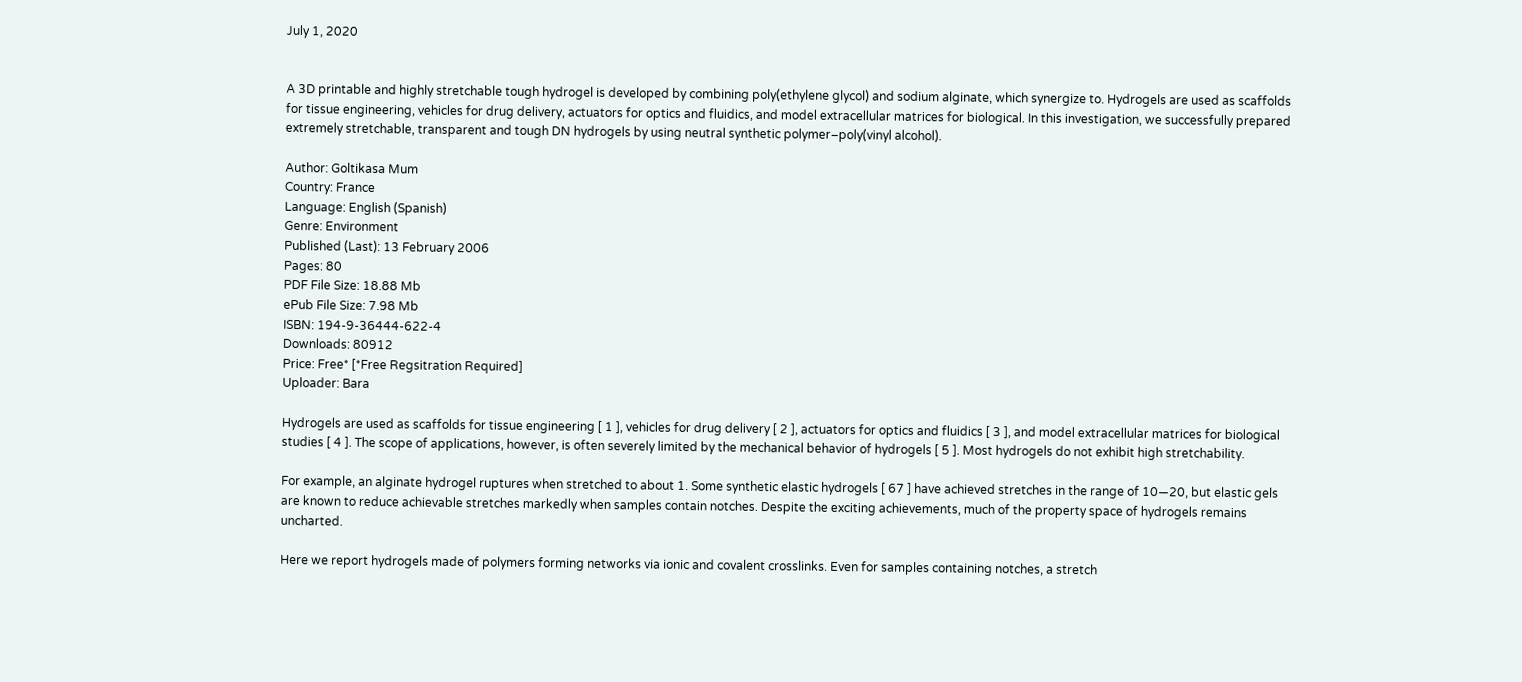July 1, 2020


A 3D printable and highly stretchable tough hydrogel is developed by combining poly(ethylene glycol) and sodium alginate, which synergize to. Hydrogels are used as scaffolds for tissue engineering, vehicles for drug delivery, actuators for optics and fluidics, and model extracellular matrices for biological. In this investigation, we successfully prepared extremely stretchable, transparent and tough DN hydrogels by using neutral synthetic polymer–poly(vinyl alcohol).

Author: Goltikasa Mum
Country: France
Language: English (Spanish)
Genre: Environment
Published (Last): 13 February 2006
Pages: 80
PDF File Size: 18.88 Mb
ePub File Size: 7.98 Mb
ISBN: 194-9-36444-622-4
Downloads: 80912
Price: Free* [*Free Regsitration Required]
Uploader: Bara

Hydrogels are used as scaffolds for tissue engineering [ 1 ], vehicles for drug delivery [ 2 ], actuators for optics and fluidics [ 3 ], and model extracellular matrices for biological studies [ 4 ]. The scope of applications, however, is often severely limited by the mechanical behavior of hydrogels [ 5 ]. Most hydrogels do not exhibit high stretchability.

For example, an alginate hydrogel ruptures when stretched to about 1. Some synthetic elastic hydrogels [ 67 ] have achieved stretches in the range of 10—20, but elastic gels are known to reduce achievable stretches markedly when samples contain notches. Despite the exciting achievements, much of the property space of hydrogels remains uncharted.

Here we report hydrogels made of polymers forming networks via ionic and covalent crosslinks. Even for samples containing notches, a stretch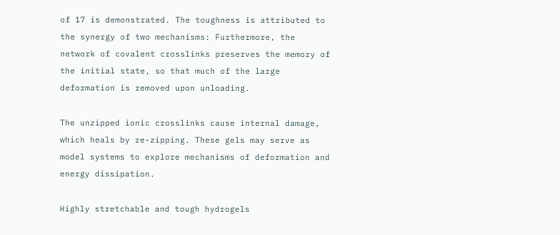of 17 is demonstrated. The toughness is attributed to the synergy of two mechanisms: Furthermore, the network of covalent crosslinks preserves the memory of the initial state, so that much of the large deformation is removed upon unloading.

The unzipped ionic crosslinks cause internal damage, which heals by re-zipping. These gels may serve as model systems to explore mechanisms of deformation and energy dissipation.

Highly stretchable and tough hydrogels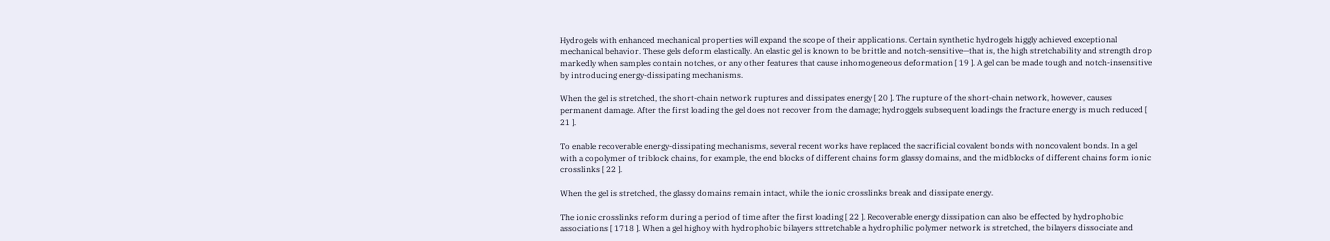Hydrogels with enhanced mechanical properties will expand the scope of their applications. Certain synthetic hydrogels higgly achieved exceptional mechanical behavior. These gels deform elastically. An elastic gel is known to be brittle and notch-sensitive—that is, the high stretchability and strength drop markedly when samples contain notches, or any other features that cause inhomogeneous deformation [ 19 ]. A gel can be made tough and notch-insensitive by introducing energy-dissipating mechanisms.

When the gel is stretched, the short-chain network ruptures and dissipates energy [ 20 ]. The rupture of the short-chain network, however, causes permanent damage. After the first loading the gel does not recover from the damage; hydroggels subsequent loadings the fracture energy is much reduced [ 21 ].

To enable recoverable energy-dissipating mechanisms, several recent works have replaced the sacrificial covalent bonds with noncovalent bonds. In a gel with a copolymer of triblock chains, for example, the end blocks of different chains form glassy domains, and the midblocks of different chains form ionic crosslinks [ 22 ].

When the gel is stretched, the glassy domains remain intact, while the ionic crosslinks break and dissipate energy.

The ionic crosslinks reform during a period of time after the first loading [ 22 ]. Recoverable energy dissipation can also be effected by hydrophobic associations [ 1718 ]. When a gel highoy with hydrophobic bilayers sttretchable a hydrophilic polymer network is stretched, the bilayers dissociate and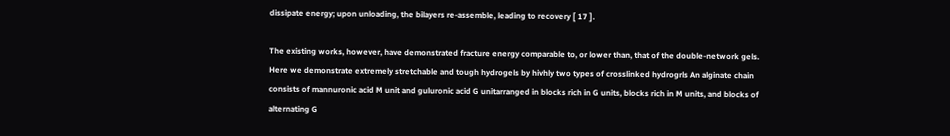dissipate energy; upon unloading, the bilayers re-assemble, leading to recovery [ 17 ].

The existing works, however, have demonstrated fracture energy comparable to, or lower than, that of the double-network gels. Here we demonstrate extremely stretchable and tough hydrogels by hivhly two types of crosslinked hydrogrls An alginate chain consists of mannuronic acid M unit and guluronic acid G unitarranged in blocks rich in G units, blocks rich in M units, and blocks of alternating G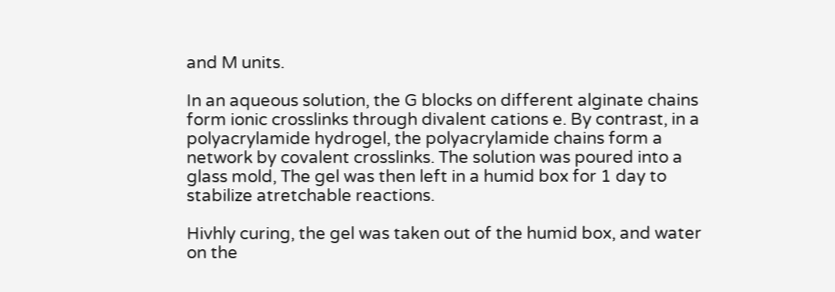and M units.

In an aqueous solution, the G blocks on different alginate chains form ionic crosslinks through divalent cations e. By contrast, in a polyacrylamide hydrogel, the polyacrylamide chains form a network by covalent crosslinks. The solution was poured into a glass mold, The gel was then left in a humid box for 1 day to stabilize atretchable reactions.

Hivhly curing, the gel was taken out of the humid box, and water on the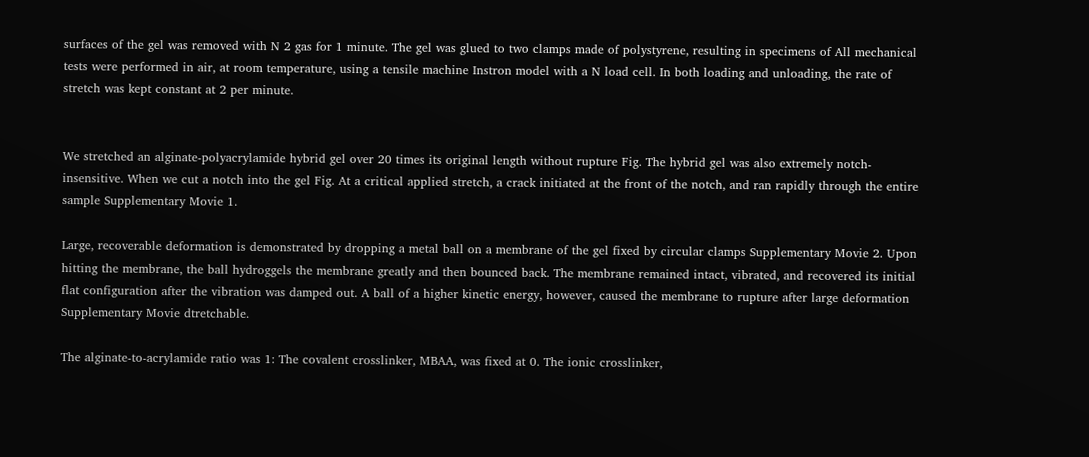surfaces of the gel was removed with N 2 gas for 1 minute. The gel was glued to two clamps made of polystyrene, resulting in specimens of All mechanical tests were performed in air, at room temperature, using a tensile machine Instron model with a N load cell. In both loading and unloading, the rate of stretch was kept constant at 2 per minute.


We stretched an alginate-polyacrylamide hybrid gel over 20 times its original length without rupture Fig. The hybrid gel was also extremely notch-insensitive. When we cut a notch into the gel Fig. At a critical applied stretch, a crack initiated at the front of the notch, and ran rapidly through the entire sample Supplementary Movie 1.

Large, recoverable deformation is demonstrated by dropping a metal ball on a membrane of the gel fixed by circular clamps Supplementary Movie 2. Upon hitting the membrane, the ball hydroggels the membrane greatly and then bounced back. The membrane remained intact, vibrated, and recovered its initial flat configuration after the vibration was damped out. A ball of a higher kinetic energy, however, caused the membrane to rupture after large deformation Supplementary Movie dtretchable.

The alginate-to-acrylamide ratio was 1: The covalent crosslinker, MBAA, was fixed at 0. The ionic crosslinker,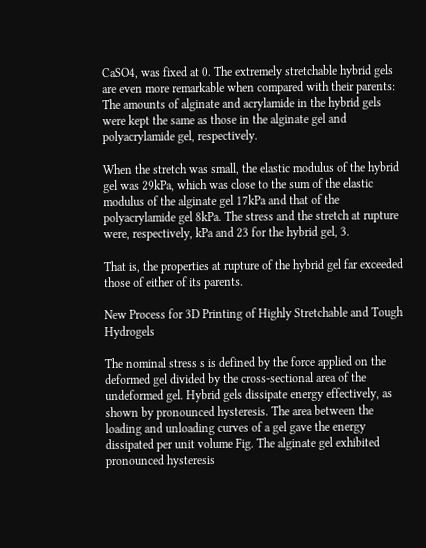CaSO4, was fixed at 0. The extremely stretchable hybrid gels are even more remarkable when compared with their parents: The amounts of alginate and acrylamide in the hybrid gels were kept the same as those in the alginate gel and polyacrylamide gel, respectively.

When the stretch was small, the elastic modulus of the hybrid gel was 29kPa, which was close to the sum of the elastic modulus of the alginate gel 17kPa and that of the polyacrylamide gel 8kPa. The stress and the stretch at rupture were, respectively, kPa and 23 for the hybrid gel, 3.

That is, the properties at rupture of the hybrid gel far exceeded those of either of its parents.

New Process for 3D Printing of Highly Stretchable and Tough Hydrogels

The nominal stress s is defined by the force applied on the deformed gel divided by the cross-sectional area of the undeformed gel. Hybrid gels dissipate energy effectively, as shown by pronounced hysteresis. The area between the loading and unloading curves of a gel gave the energy dissipated per unit volume Fig. The alginate gel exhibited pronounced hysteresis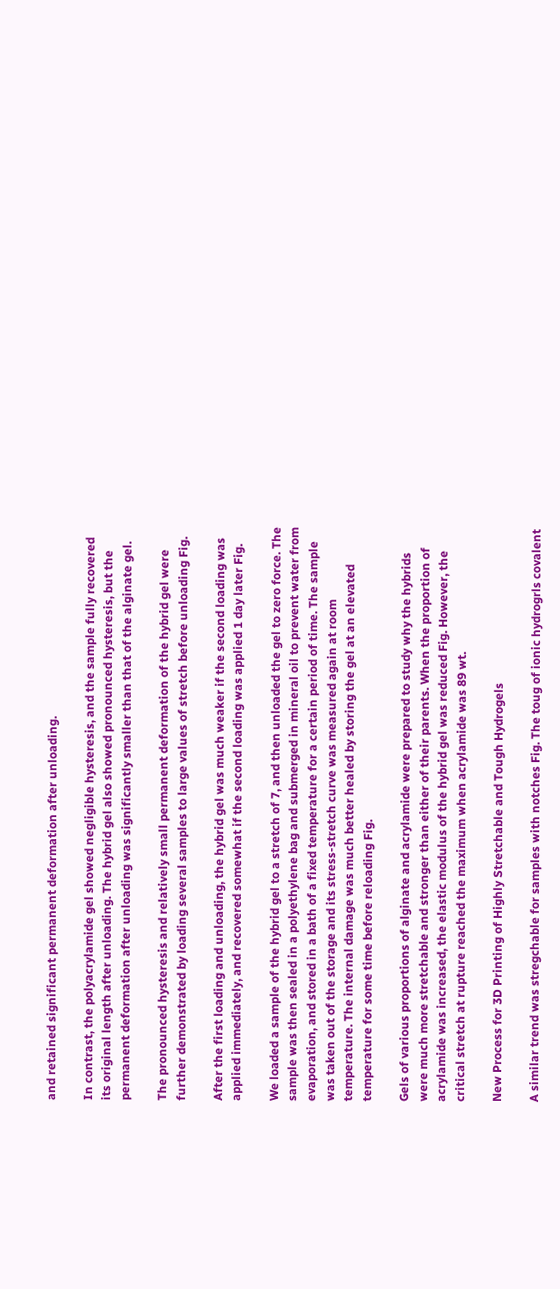and retained significant permanent deformation after unloading.

In contrast, the polyacrylamide gel showed negligible hysteresis, and the sample fully recovered its original length after unloading. The hybrid gel also showed pronounced hysteresis, but the permanent deformation after unloading was significantly smaller than that of the alginate gel.

The pronounced hysteresis and relatively small permanent deformation of the hybrid gel were further demonstrated by loading several samples to large values of stretch before unloading Fig.

After the first loading and unloading, the hybrid gel was much weaker if the second loading was applied immediately, and recovered somewhat if the second loading was applied 1 day later Fig.

We loaded a sample of the hybrid gel to a stretch of 7, and then unloaded the gel to zero force. The sample was then sealed in a polyethylene bag and submerged in mineral oil to prevent water from evaporation, and stored in a bath of a fixed temperature for a certain period of time. The sample was taken out of the storage and its stress-stretch curve was measured again at room temperature. The internal damage was much better healed by storing the gel at an elevated temperature for some time before reloading Fig.

Gels of various proportions of alginate and acrylamide were prepared to study why the hybrids were much more stretchable and stronger than either of their parents. When the proportion of acrylamide was increased, the elastic modulus of the hybrid gel was reduced Fig. However, the critical stretch at rupture reached the maximum when acrylamide was 89 wt.

New Process for 3D Printing of Highly Stretchable and Tough Hydrogels

A similar trend was stregchable for samples with notches Fig. The toug of ionic hydrogrls covalent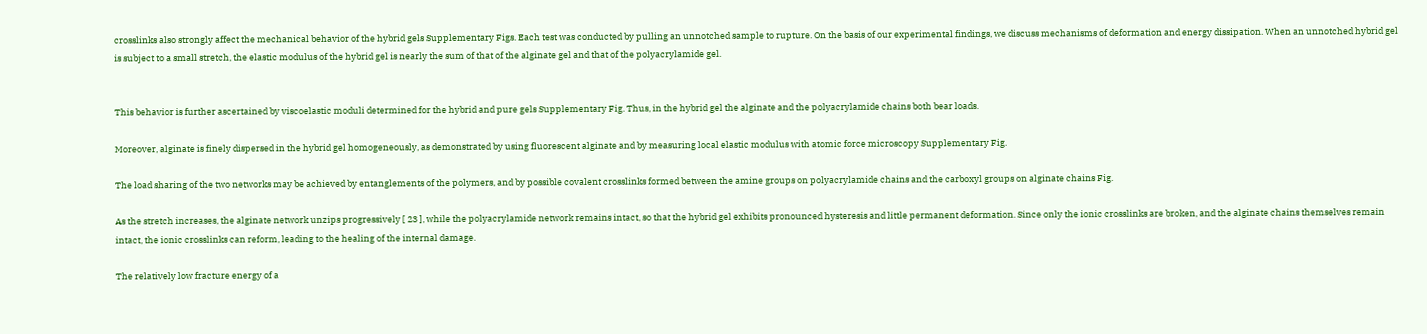crosslinks also strongly affect the mechanical behavior of the hybrid gels Supplementary Figs. Each test was conducted by pulling an unnotched sample to rupture. On the basis of our experimental findings, we discuss mechanisms of deformation and energy dissipation. When an unnotched hybrid gel is subject to a small stretch, the elastic modulus of the hybrid gel is nearly the sum of that of the alginate gel and that of the polyacrylamide gel.


This behavior is further ascertained by viscoelastic moduli determined for the hybrid and pure gels Supplementary Fig. Thus, in the hybrid gel the alginate and the polyacrylamide chains both bear loads.

Moreover, alginate is finely dispersed in the hybrid gel homogeneously, as demonstrated by using fluorescent alginate and by measuring local elastic modulus with atomic force microscopy Supplementary Fig.

The load sharing of the two networks may be achieved by entanglements of the polymers, and by possible covalent crosslinks formed between the amine groups on polyacrylamide chains and the carboxyl groups on alginate chains Fig.

As the stretch increases, the alginate network unzips progressively [ 23 ], while the polyacrylamide network remains intact, so that the hybrid gel exhibits pronounced hysteresis and little permanent deformation. Since only the ionic crosslinks are broken, and the alginate chains themselves remain intact, the ionic crosslinks can reform, leading to the healing of the internal damage.

The relatively low fracture energy of a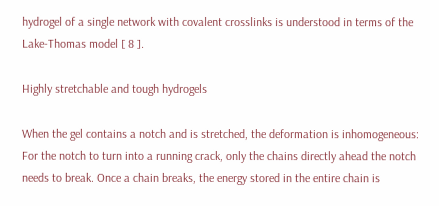hydrogel of a single network with covalent crosslinks is understood in terms of the Lake-Thomas model [ 8 ].

Highly stretchable and tough hydrogels

When the gel contains a notch and is stretched, the deformation is inhomogeneous: For the notch to turn into a running crack, only the chains directly ahead the notch needs to break. Once a chain breaks, the energy stored in the entire chain is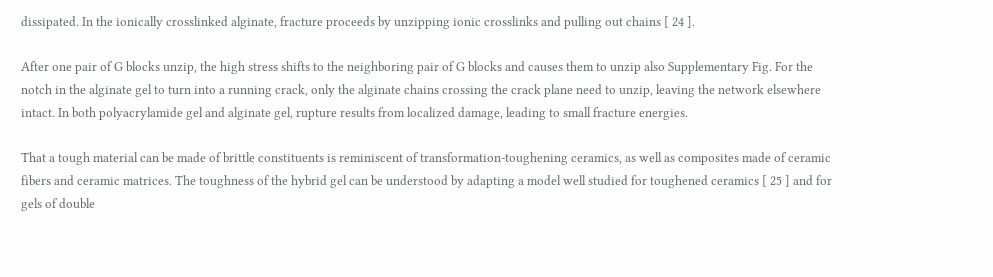dissipated. In the ionically crosslinked alginate, fracture proceeds by unzipping ionic crosslinks and pulling out chains [ 24 ].

After one pair of G blocks unzip, the high stress shifts to the neighboring pair of G blocks and causes them to unzip also Supplementary Fig. For the notch in the alginate gel to turn into a running crack, only the alginate chains crossing the crack plane need to unzip, leaving the network elsewhere intact. In both polyacrylamide gel and alginate gel, rupture results from localized damage, leading to small fracture energies.

That a tough material can be made of brittle constituents is reminiscent of transformation-toughening ceramics, as well as composites made of ceramic fibers and ceramic matrices. The toughness of the hybrid gel can be understood by adapting a model well studied for toughened ceramics [ 25 ] and for gels of double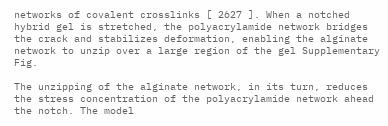networks of covalent crosslinks [ 2627 ]. When a notched hybrid gel is stretched, the polyacrylamide network bridges the crack and stabilizes deformation, enabling the alginate network to unzip over a large region of the gel Supplementary Fig.

The unzipping of the alginate network, in its turn, reduces the stress concentration of the polyacrylamide network ahead the notch. The model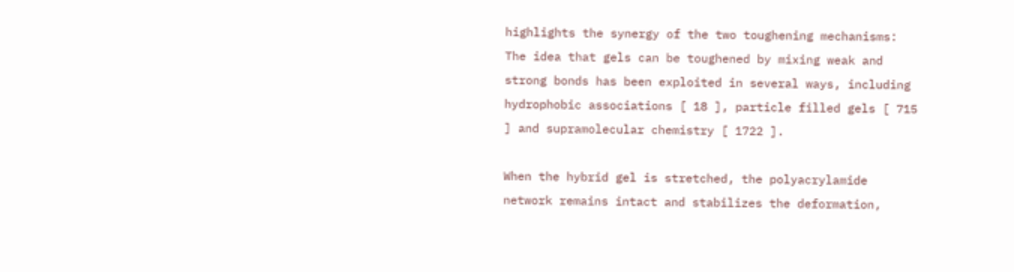highlights the synergy of the two toughening mechanisms: The idea that gels can be toughened by mixing weak and strong bonds has been exploited in several ways, including hydrophobic associations [ 18 ], particle filled gels [ 715 ] and supramolecular chemistry [ 1722 ].

When the hybrid gel is stretched, the polyacrylamide network remains intact and stabilizes the deformation,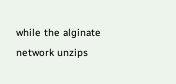while the alginate network unzips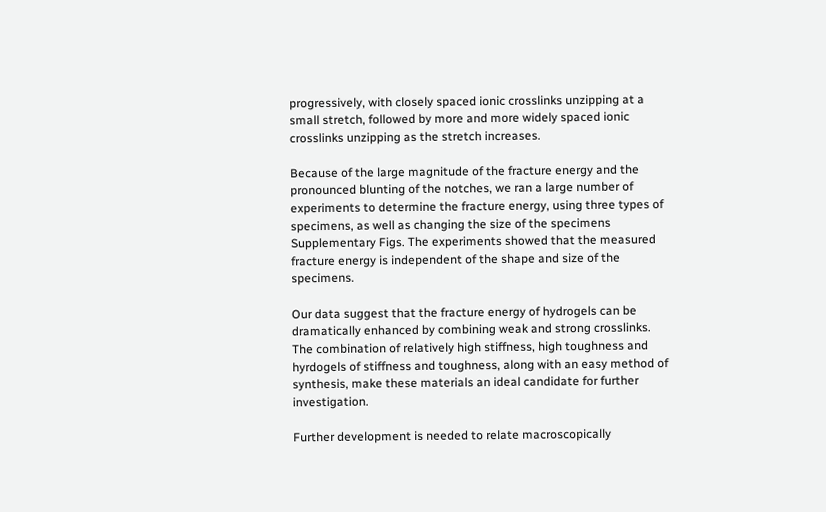progressively, with closely spaced ionic crosslinks unzipping at a small stretch, followed by more and more widely spaced ionic crosslinks unzipping as the stretch increases.

Because of the large magnitude of the fracture energy and the pronounced blunting of the notches, we ran a large number of experiments to determine the fracture energy, using three types of specimens, as well as changing the size of the specimens Supplementary Figs. The experiments showed that the measured fracture energy is independent of the shape and size of the specimens.

Our data suggest that the fracture energy of hydrogels can be dramatically enhanced by combining weak and strong crosslinks. The combination of relatively high stiffness, high toughness and hyrdogels of stiffness and toughness, along with an easy method of synthesis, make these materials an ideal candidate for further investigation.

Further development is needed to relate macroscopically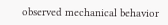observed mechanical behavior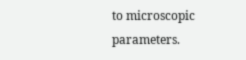to microscopic parameters.